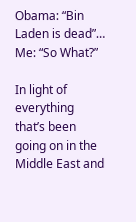Obama: “Bin Laden is dead”… Me: “So What?”

In light of everything that’s been going on in the Middle East and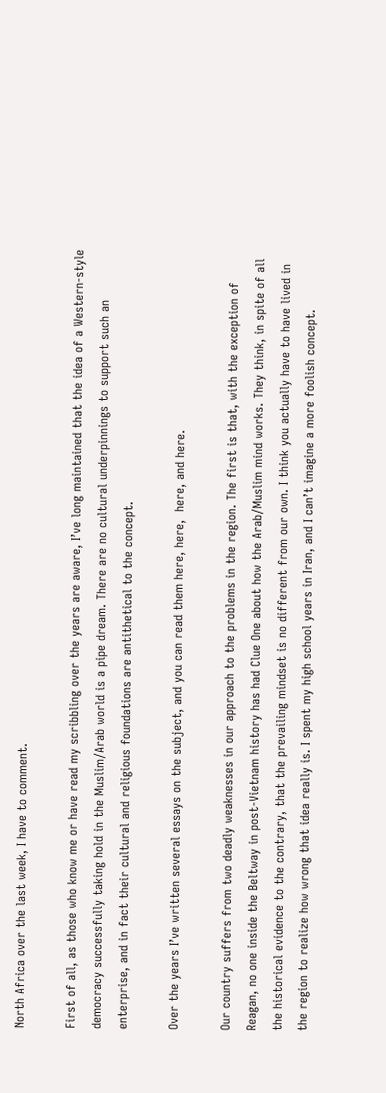North Africa over the last week, I have to comment.

First of all, as those who know me or have read my scribbling over the years are aware, I’ve long maintained that the idea of a Western-style democracy successfully taking hold in the Muslim/Arab world is a pipe dream. There are no cultural underpinnings to support such an enterprise, and in fact their cultural and religious foundations are antithetical to the concept.

Over the years I’ve written several essays on the subject, and you can read them here, here,  here, and here.

Our country suffers from two deadly weaknesses in our approach to the problems in the region. The first is that, with the exception of Reagan, no one inside the Beltway in post-Vietnam history has had Clue One about how the Arab/Muslim mind works. They think, in spite of all the historical evidence to the contrary, that the prevailing mindset is no different from our own. I think you actually have to have lived in the region to realize how wrong that idea really is. I spent my high school years in Iran, and I can’t imagine a more foolish concept.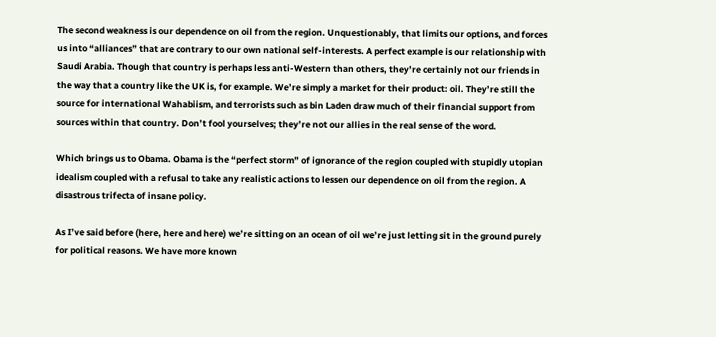The second weakness is our dependence on oil from the region. Unquestionably, that limits our options, and forces us into “alliances” that are contrary to our own national self-interests. A perfect example is our relationship with Saudi Arabia. Though that country is perhaps less anti-Western than others, they’re certainly not our friends in the way that a country like the UK is, for example. We’re simply a market for their product: oil. They’re still the source for international Wahabiism, and terrorists such as bin Laden draw much of their financial support from sources within that country. Don’t fool yourselves; they’re not our allies in the real sense of the word.

Which brings us to Obama. Obama is the “perfect storm” of ignorance of the region coupled with stupidly utopian idealism coupled with a refusal to take any realistic actions to lessen our dependence on oil from the region. A disastrous trifecta of insane policy.

As I’ve said before (here, here and here) we’re sitting on an ocean of oil we’re just letting sit in the ground purely for political reasons. We have more known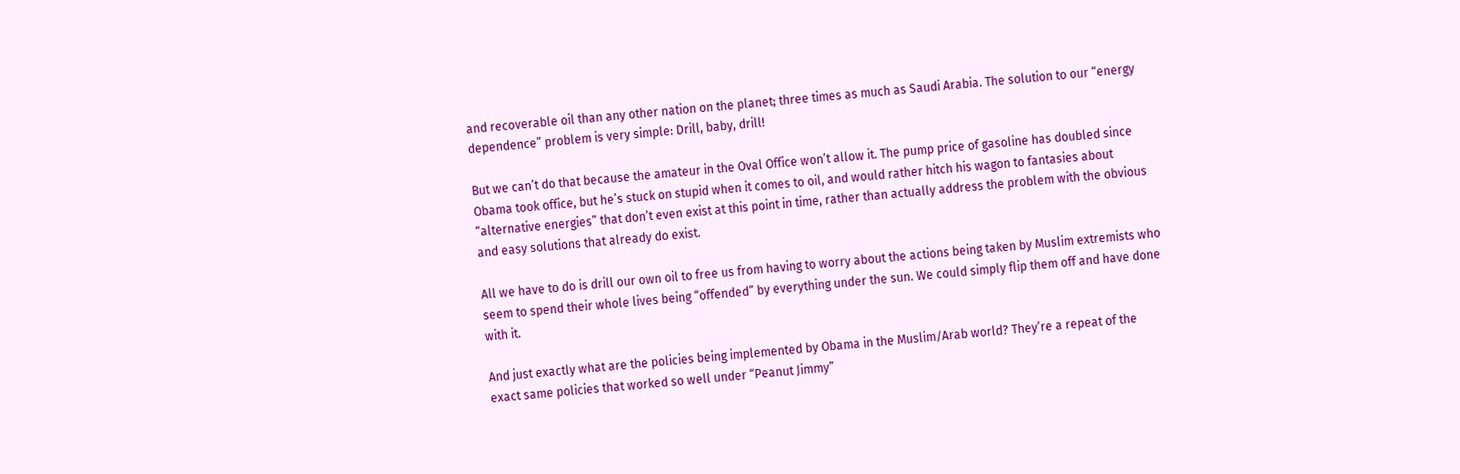and recoverable oil than any other nation on the planet; three times as much as Saudi Arabia. The solution to our “energy dependence” problem is very simple: Drill, baby, drill!

But we can’t do that because the amateur in the Oval Office won’t allow it. The pump price of gasoline has doubled since Obama took office, but he’s stuck on stupid when it comes to oil, and would rather hitch his wagon to fantasies about “alternative energies” that don’t even exist at this point in time, rather than actually address the problem with the obvious and easy solutions that already do exist.

All we have to do is drill our own oil to free us from having to worry about the actions being taken by Muslim extremists who seem to spend their whole lives being “offended” by everything under the sun. We could simply flip them off and have done with it.

And just exactly what are the policies being implemented by Obama in the Muslim/Arab world? They’re a repeat of the exact same policies that worked so well under “Peanut Jimmy”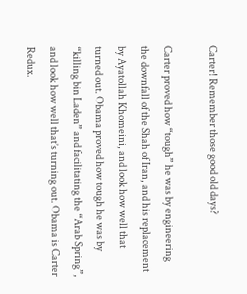Carter! Remember those good old days?

Carter proved how “tough” he was by engineering the downfall of the Shah of Iran, and his replacement by Ayatollah Khomeini, and look how well that turned out. Obama proved how tough he was by “killing bin Laden” and facilitating the “Arab Spring”, and look how well that’s turning out. Obama is Carter Redux.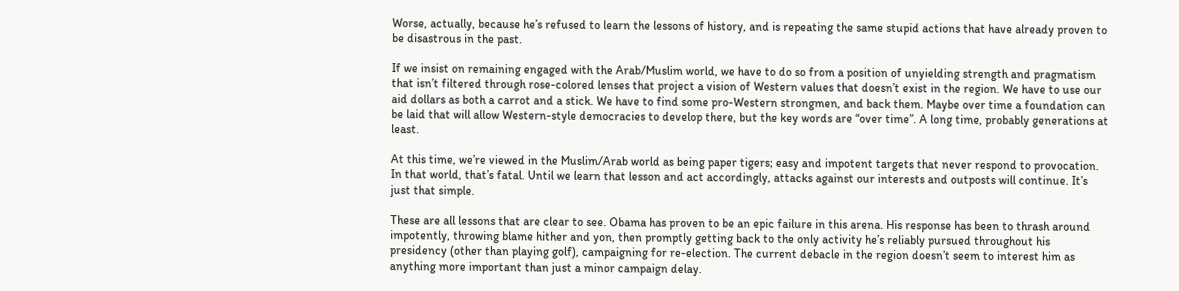Worse, actually, because he’s refused to learn the lessons of history, and is repeating the same stupid actions that have already proven to be disastrous in the past.

If we insist on remaining engaged with the Arab/Muslim world, we have to do so from a position of unyielding strength and pragmatism that isn’t filtered through rose-colored lenses that project a vision of Western values that doesn’t exist in the region. We have to use our aid dollars as both a carrot and a stick. We have to find some pro-Western strongmen, and back them. Maybe over time a foundation can be laid that will allow Western-style democracies to develop there, but the key words are “over time”. A long time, probably generations at least.

At this time, we’re viewed in the Muslim/Arab world as being paper tigers; easy and impotent targets that never respond to provocation. In that world, that’s fatal. Until we learn that lesson and act accordingly, attacks against our interests and outposts will continue. It’s just that simple.

These are all lessons that are clear to see. Obama has proven to be an epic failure in this arena. His response has been to thrash around impotently, throwing blame hither and yon, then promptly getting back to the only activity he’s reliably pursued throughout his presidency (other than playing golf), campaigning for re-election. The current debacle in the region doesn’t seem to interest him as anything more important than just a minor campaign delay.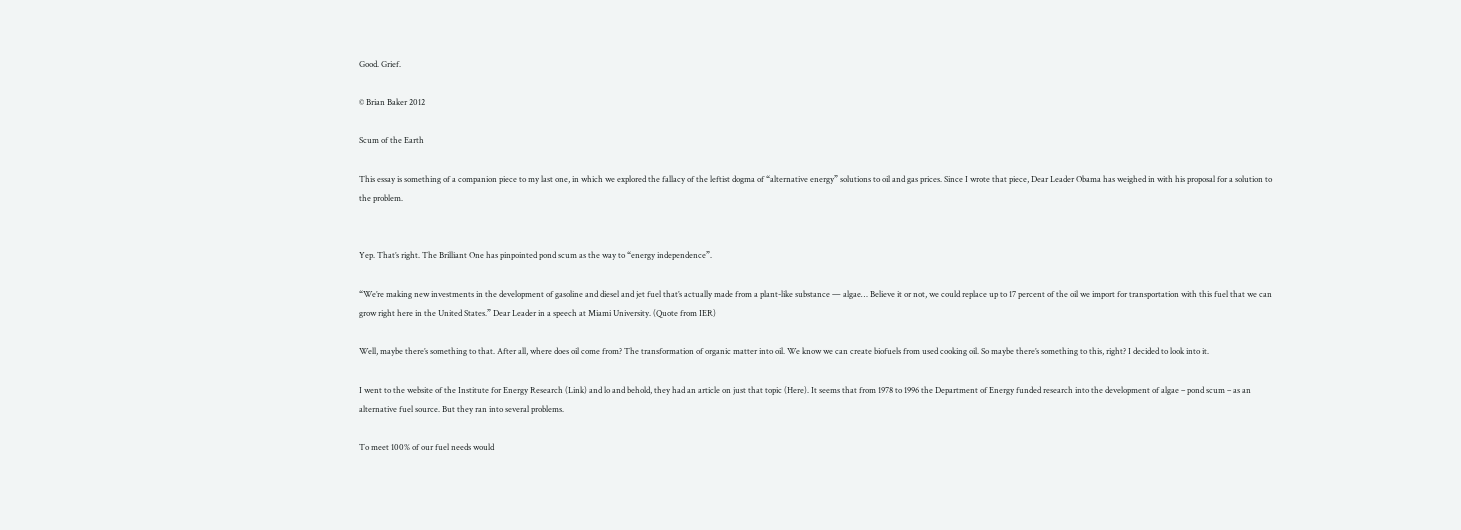Good. Grief.

© Brian Baker 2012

Scum of the Earth

This essay is something of a companion piece to my last one, in which we explored the fallacy of the leftist dogma of “alternative energy” solutions to oil and gas prices. Since I wrote that piece, Dear Leader Obama has weighed in with his proposal for a solution to the problem.


Yep. That’s right. The Brilliant One has pinpointed pond scum as the way to “energy independence”.

“We’re making new investments in the development of gasoline and diesel and jet fuel that’s actually made from a plant-like substance — algae… Believe it or not, we could replace up to 17 percent of the oil we import for transportation with this fuel that we can grow right here in the United States.” Dear Leader in a speech at Miami University. (Quote from IER)

Well, maybe there’s something to that. After all, where does oil come from? The transformation of organic matter into oil. We know we can create biofuels from used cooking oil. So maybe there’s something to this, right? I decided to look into it.

I went to the website of the Institute for Energy Research (Link) and lo and behold, they had an article on just that topic (Here). It seems that from 1978 to 1996 the Department of Energy funded research into the development of algae – pond scum – as an alternative fuel source. But they ran into several problems.

To meet 100% of our fuel needs would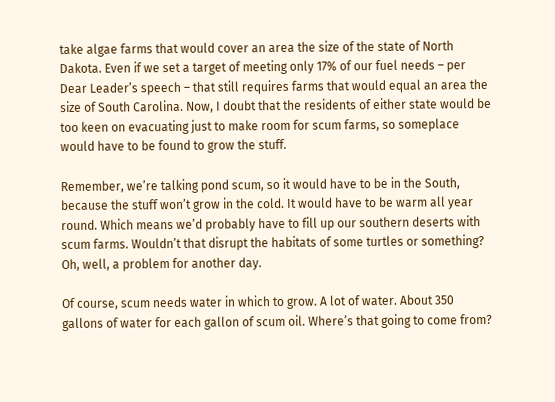take algae farms that would cover an area the size of the state of North Dakota. Even if we set a target of meeting only 17% of our fuel needs – per Dear Leader’s speech – that still requires farms that would equal an area the size of South Carolina. Now, I doubt that the residents of either state would be too keen on evacuating just to make room for scum farms, so someplace would have to be found to grow the stuff.

Remember, we’re talking pond scum, so it would have to be in the South, because the stuff won’t grow in the cold. It would have to be warm all year round. Which means we’d probably have to fill up our southern deserts with scum farms. Wouldn’t that disrupt the habitats of some turtles or something? Oh, well, a problem for another day.

Of course, scum needs water in which to grow. A lot of water. About 350 gallons of water for each gallon of scum oil. Where’s that going to come from?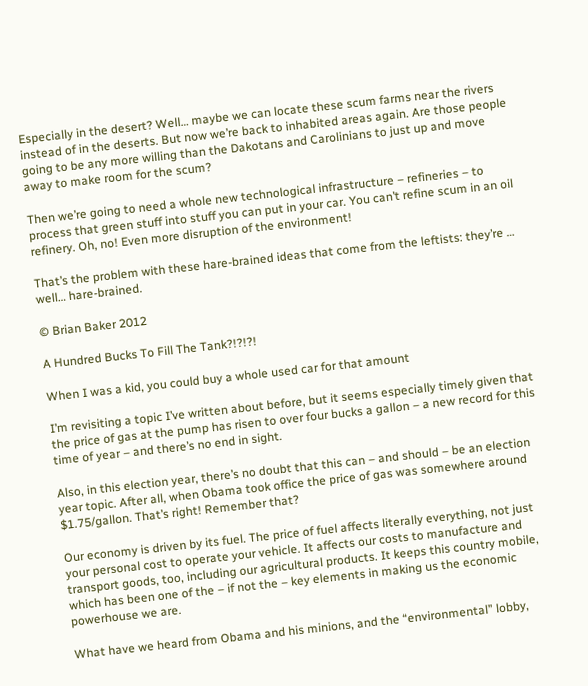Especially in the desert? Well… maybe we can locate these scum farms near the rivers instead of in the deserts. But now we’re back to inhabited areas again. Are those people going to be any more willing than the Dakotans and Carolinians to just up and move away to make room for the scum?

Then we’re going to need a whole new technological infrastructure – refineries – to process that green stuff into stuff you can put in your car. You can’t refine scum in an oil refinery. Oh, no! Even more disruption of the environment!

That’s the problem with these hare-brained ideas that come from the leftists: they’re … well… hare-brained.

© Brian Baker 2012

A Hundred Bucks To Fill The Tank?!?!?!

When I was a kid, you could buy a whole used car for that amount

I’m revisiting a topic I’ve written about before, but it seems especially timely given that the price of gas at the pump has risen to over four bucks a gallon – a new record for this time of year – and there’s no end in sight.

Also, in this election year, there’s no doubt that this can – and should – be an election year topic. After all, when Obama took office the price of gas was somewhere around $1.75/gallon. That’s right! Remember that?

Our economy is driven by its fuel. The price of fuel affects literally everything, not just your personal cost to operate your vehicle. It affects our costs to manufacture and transport goods, too, including our agricultural products. It keeps this country mobile, which has been one of the – if not the – key elements in making us the economic powerhouse we are.

What have we heard from Obama and his minions, and the “environmental” lobby,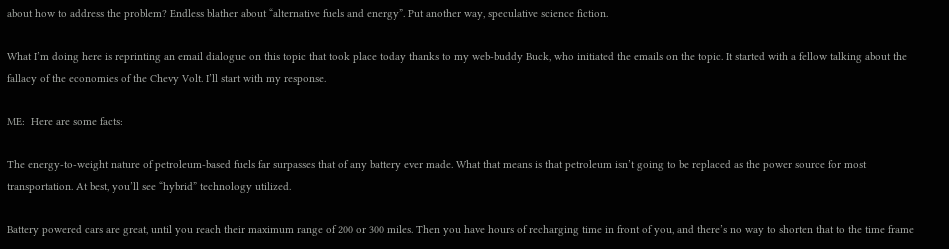about how to address the problem? Endless blather about “alternative fuels and energy”. Put another way, speculative science fiction.

What I’m doing here is reprinting an email dialogue on this topic that took place today thanks to my web-buddy Buck, who initiated the emails on the topic. It started with a fellow talking about the fallacy of the economies of the Chevy Volt. I’ll start with my response.

ME:  Here are some facts:

The energy-to-weight nature of petroleum-based fuels far surpasses that of any battery ever made. What that means is that petroleum isn’t going to be replaced as the power source for most transportation. At best, you’ll see “hybrid” technology utilized.

Battery powered cars are great, until you reach their maximum range of 200 or 300 miles. Then you have hours of recharging time in front of you, and there’s no way to shorten that to the time frame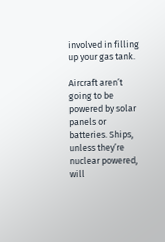involved in filling up your gas tank.

Aircraft aren’t going to be powered by solar panels or batteries. Ships, unless they’re nuclear powered, will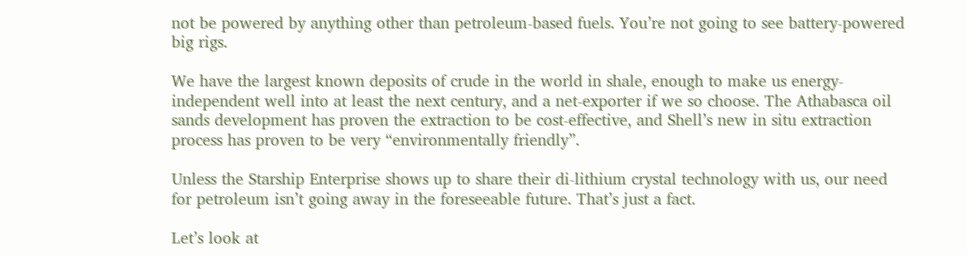not be powered by anything other than petroleum-based fuels. You’re not going to see battery-powered big rigs.

We have the largest known deposits of crude in the world in shale, enough to make us energy-independent well into at least the next century, and a net-exporter if we so choose. The Athabasca oil sands development has proven the extraction to be cost-effective, and Shell’s new in situ extraction process has proven to be very “environmentally friendly”.

Unless the Starship Enterprise shows up to share their di-lithium crystal technology with us, our need for petroleum isn’t going away in the foreseeable future. That’s just a fact.

Let’s look at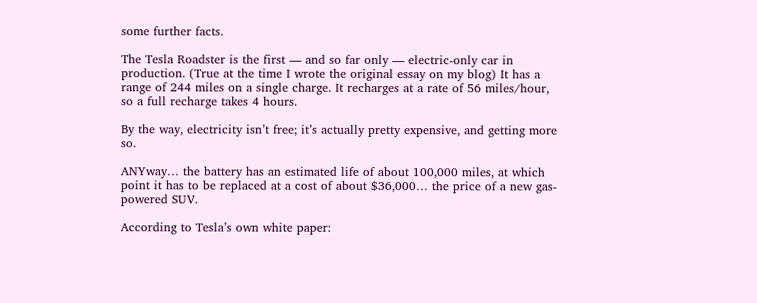some further facts.

The Tesla Roadster is the first — and so far only — electric-only car in production. (True at the time I wrote the original essay on my blog) It has a range of 244 miles on a single charge. It recharges at a rate of 56 miles/hour, so a full recharge takes 4 hours.

By the way, electricity isn’t free; it’s actually pretty expensive, and getting more so.

ANYway… the battery has an estimated life of about 100,000 miles, at which point it has to be replaced at a cost of about $36,000… the price of a new gas-powered SUV.

According to Tesla’s own white paper: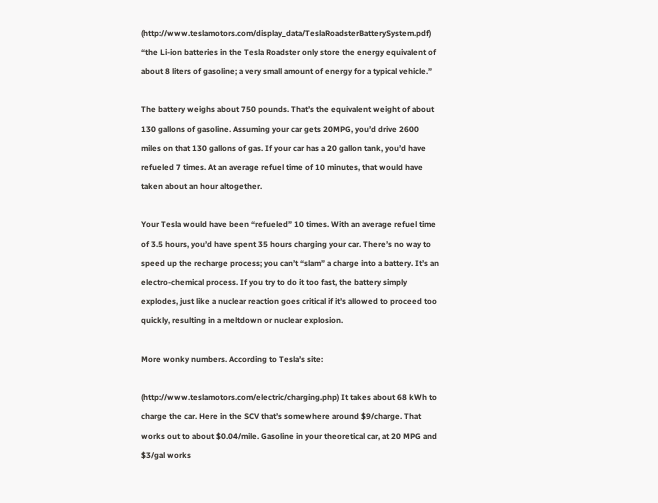(http://www.teslamotors.com/display_data/TeslaRoadsterBatterySystem.pdf)  “the Li-ion batteries in the Tesla Roadster only store the energy equivalent of about 8 liters of gasoline; a very small amount of energy for a typical vehicle.”

The battery weighs about 750 pounds. That’s the equivalent weight of about 130 gallons of gasoline. Assuming your car gets 20MPG, you’d drive 2600 miles on that 130 gallons of gas. If your car has a 20 gallon tank, you’d have refueled 7 times. At an average refuel time of 10 minutes, that would have taken about an hour altogether.

Your Tesla would have been “refueled” 10 times. With an average refuel time of 3.5 hours, you’d have spent 35 hours charging your car. There’s no way to speed up the recharge process; you can’t “slam” a charge into a battery. It’s an electro-chemical process. If you try to do it too fast, the battery simply explodes, just like a nuclear reaction goes critical if it’s allowed to proceed too quickly, resulting in a meltdown or nuclear explosion.

More wonky numbers. According to Tesla’s site:

(http://www.teslamotors.com/electric/charging.php) It takes about 68 kWh to charge the car. Here in the SCV that’s somewhere around $9/charge. That works out to about $0.04/mile. Gasoline in your theoretical car, at 20 MPG and $3/gal works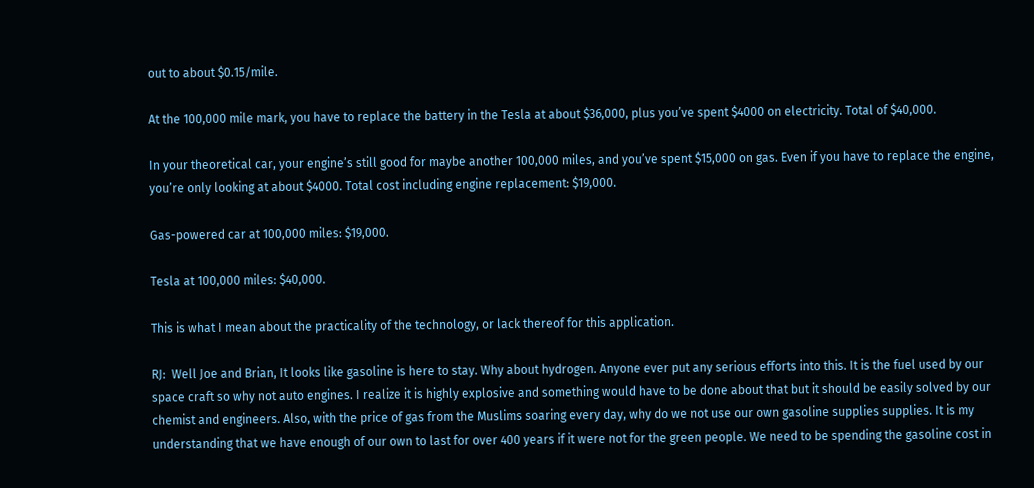out to about $0.15/mile.

At the 100,000 mile mark, you have to replace the battery in the Tesla at about $36,000, plus you’ve spent $4000 on electricity. Total of $40,000.

In your theoretical car, your engine’s still good for maybe another 100,000 miles, and you’ve spent $15,000 on gas. Even if you have to replace the engine, you’re only looking at about $4000. Total cost including engine replacement: $19,000.

Gas-powered car at 100,000 miles: $19,000.

Tesla at 100,000 miles: $40,000.

This is what I mean about the practicality of the technology, or lack thereof for this application.

RJ:  Well Joe and Brian, It looks like gasoline is here to stay. Why about hydrogen. Anyone ever put any serious efforts into this. It is the fuel used by our space craft so why not auto engines. I realize it is highly explosive and something would have to be done about that but it should be easily solved by our chemist and engineers. Also, with the price of gas from the Muslims soaring every day, why do we not use our own gasoline supplies supplies. It is my understanding that we have enough of our own to last for over 400 years if it were not for the green people. We need to be spending the gasoline cost in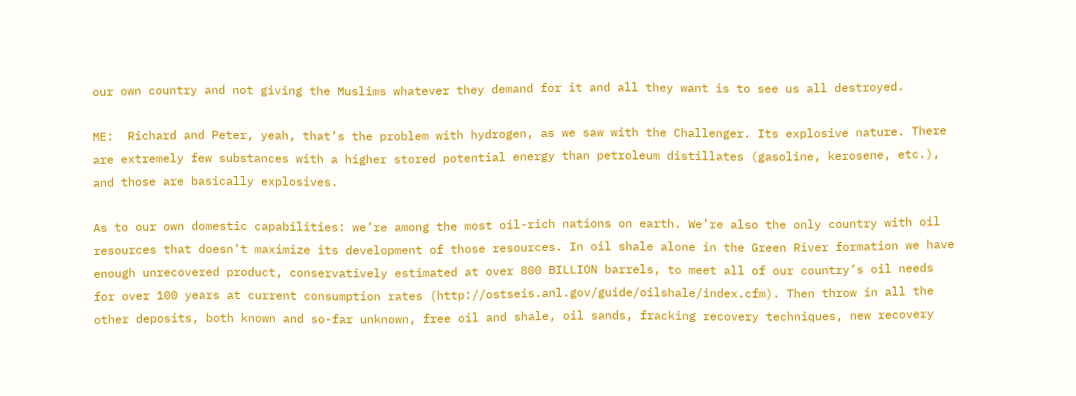our own country and not giving the Muslims whatever they demand for it and all they want is to see us all destroyed.

ME:  Richard and Peter, yeah, that’s the problem with hydrogen, as we saw with the Challenger. Its explosive nature. There are extremely few substances with a higher stored potential energy than petroleum distillates (gasoline, kerosene, etc.), and those are basically explosives.

As to our own domestic capabilities: we’re among the most oil-rich nations on earth. We’re also the only country with oil resources that doesn’t maximize its development of those resources. In oil shale alone in the Green River formation we have enough unrecovered product, conservatively estimated at over 800 BILLION barrels, to meet all of our country’s oil needs for over 100 years at current consumption rates (http://ostseis.anl.gov/guide/oilshale/index.cfm). Then throw in all the other deposits, both known and so-far unknown, free oil and shale, oil sands, fracking recovery techniques, new recovery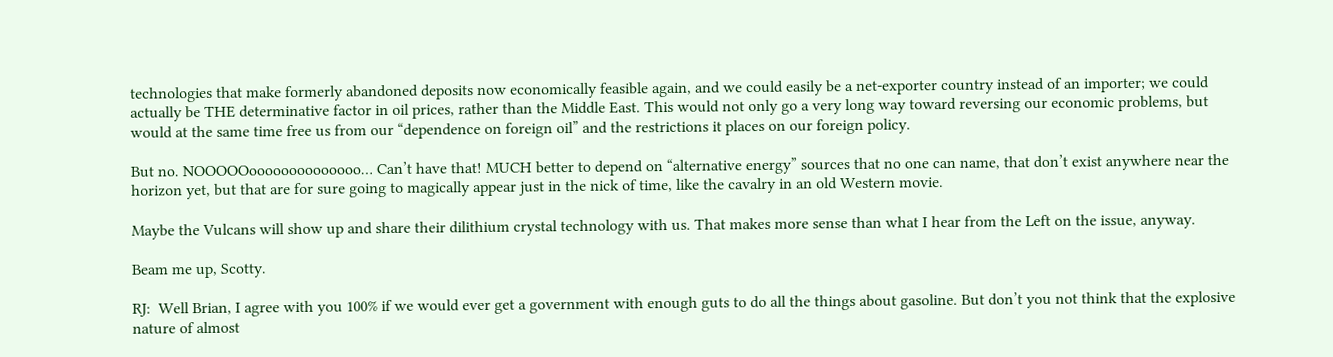technologies that make formerly abandoned deposits now economically feasible again, and we could easily be a net-exporter country instead of an importer; we could actually be THE determinative factor in oil prices, rather than the Middle East. This would not only go a very long way toward reversing our economic problems, but would at the same time free us from our “dependence on foreign oil” and the restrictions it places on our foreign policy.

But no. NOOOOOoooooooooooooo… Can’t have that! MUCH better to depend on “alternative energy” sources that no one can name, that don’t exist anywhere near the horizon yet, but that are for sure going to magically appear just in the nick of time, like the cavalry in an old Western movie.

Maybe the Vulcans will show up and share their dilithium crystal technology with us. That makes more sense than what I hear from the Left on the issue, anyway.

Beam me up, Scotty.

RJ:  Well Brian, I agree with you 100% if we would ever get a government with enough guts to do all the things about gasoline. But don’t you not think that the explosive nature of almost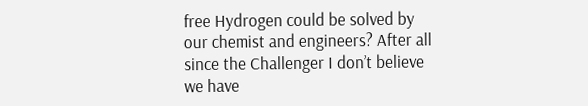free Hydrogen could be solved by our chemist and engineers? After all since the Challenger I don’t believe we have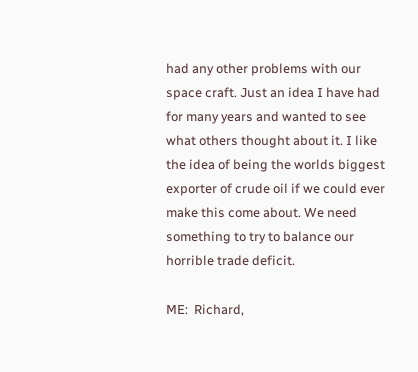had any other problems with our space craft. Just an idea I have had for many years and wanted to see what others thought about it. I like the idea of being the worlds biggest exporter of crude oil if we could ever make this come about. We need something to try to balance our horrible trade deficit.

ME:  Richard,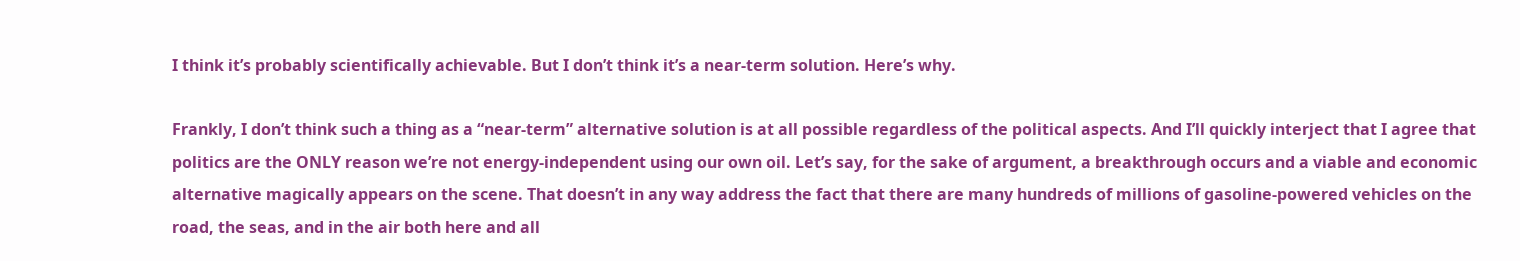I think it’s probably scientifically achievable. But I don’t think it’s a near-term solution. Here’s why.

Frankly, I don’t think such a thing as a “near-term” alternative solution is at all possible regardless of the political aspects. And I’ll quickly interject that I agree that politics are the ONLY reason we’re not energy-independent using our own oil. Let’s say, for the sake of argument, a breakthrough occurs and a viable and economic alternative magically appears on the scene. That doesn’t in any way address the fact that there are many hundreds of millions of gasoline-powered vehicles on the road, the seas, and in the air both here and all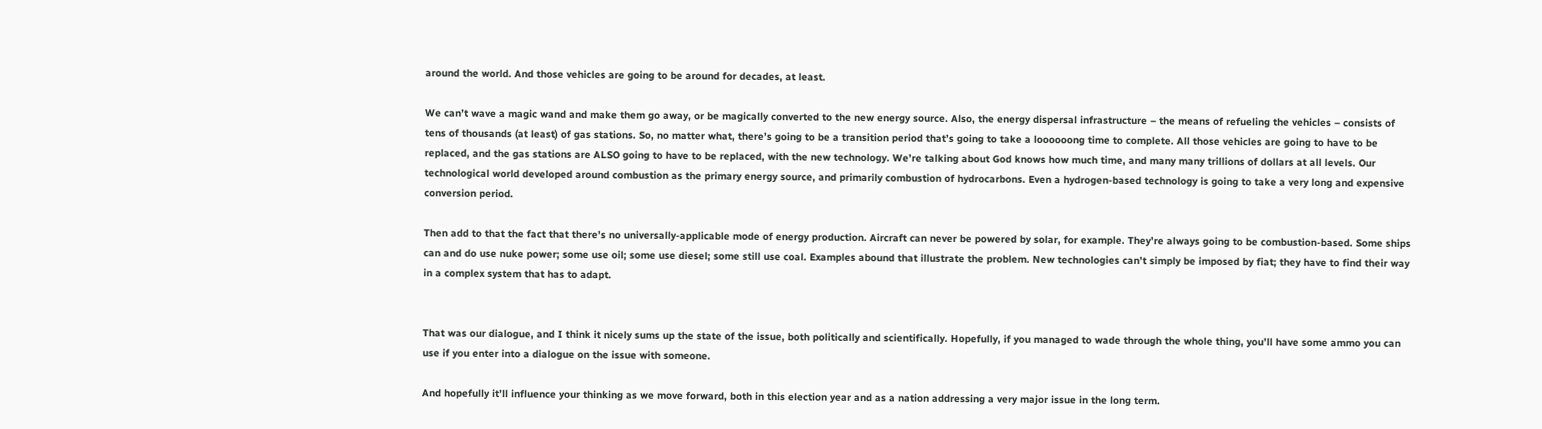around the world. And those vehicles are going to be around for decades, at least.

We can’t wave a magic wand and make them go away, or be magically converted to the new energy source. Also, the energy dispersal infrastructure – the means of refueling the vehicles – consists of tens of thousands (at least) of gas stations. So, no matter what, there’s going to be a transition period that’s going to take a loooooong time to complete. All those vehicles are going to have to be replaced, and the gas stations are ALSO going to have to be replaced, with the new technology. We’re talking about God knows how much time, and many many trillions of dollars at all levels. Our technological world developed around combustion as the primary energy source, and primarily combustion of hydrocarbons. Even a hydrogen-based technology is going to take a very long and expensive conversion period.

Then add to that the fact that there’s no universally-applicable mode of energy production. Aircraft can never be powered by solar, for example. They’re always going to be combustion-based. Some ships can and do use nuke power; some use oil; some use diesel; some still use coal. Examples abound that illustrate the problem. New technologies can’t simply be imposed by fiat; they have to find their way in a complex system that has to adapt.


That was our dialogue, and I think it nicely sums up the state of the issue, both politically and scientifically. Hopefully, if you managed to wade through the whole thing, you’ll have some ammo you can use if you enter into a dialogue on the issue with someone.

And hopefully it’ll influence your thinking as we move forward, both in this election year and as a nation addressing a very major issue in the long term.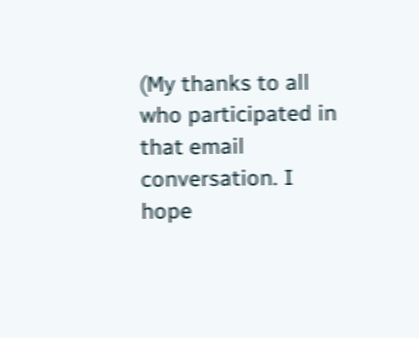(My thanks to all who participated in that email conversation. I hope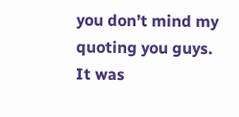you don’t mind my quoting you guys. It was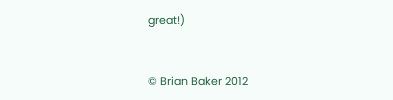great!)


© Brian Baker 2012